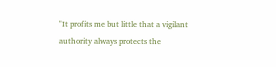"It profits me but little that a vigilant authority always protects the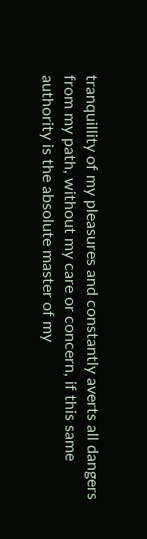tranquillity of my pleasures and constantly averts all dangers from my path, without my care or concern, if this same authority is the absolute master of my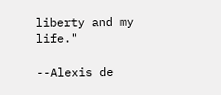liberty and my life."

--Alexis de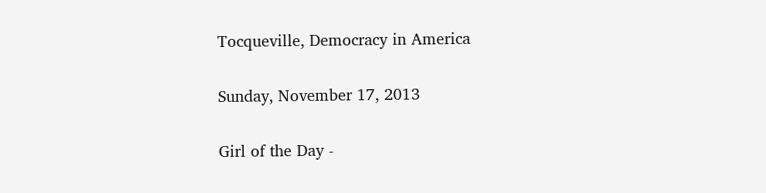Tocqueville, Democracy in America

Sunday, November 17, 2013

Girl of the Day -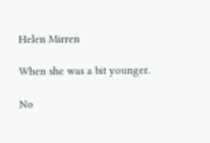Helen Mirren

When she was a bit younger.

No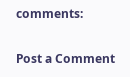comments:

Post a Comment